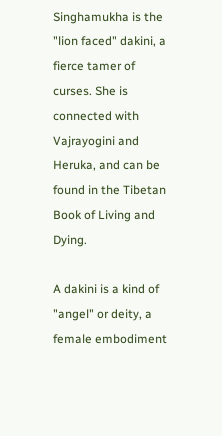Singhamukha is the "lion faced" dakini, a fierce tamer of curses. She is connected with Vajrayogini and Heruka, and can be found in the Tibetan Book of Living and Dying.

A dakini is a kind of "angel" or deity, a female embodiment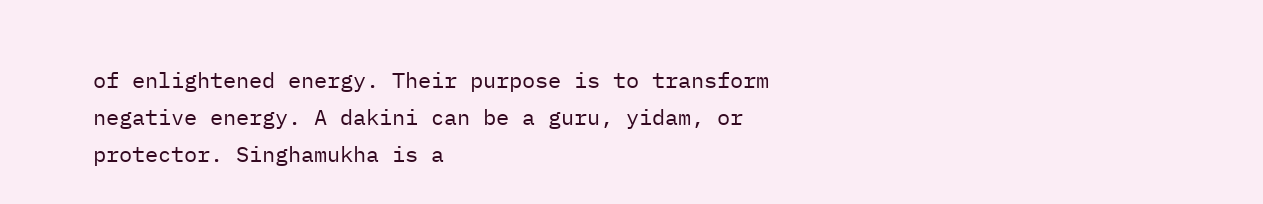of enlightened energy. Their purpose is to transform negative energy. A dakini can be a guru, yidam, or protector. Singhamukha is a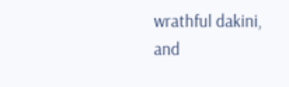wrathful dakini, and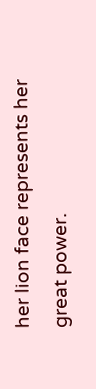her lion face represents her great power.